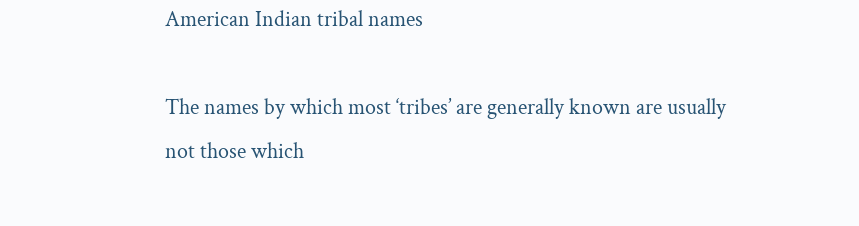American Indian tribal names

The names by which most ‘tribes’ are generally known are usually not those which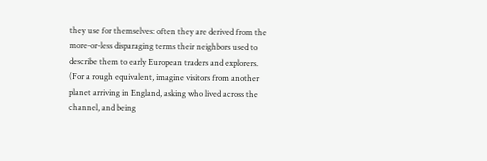they use for themselves: often they are derived from the more-or-less disparaging terms their neighbors used to describe them to early European traders and explorers. (For a rough equivalent, imagine visitors from another planet arriving in England, asking who lived across the channel, and being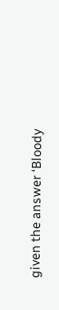given the answer ‘Bloody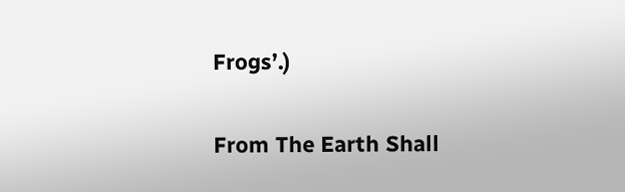Frogs’.)

From The Earth Shall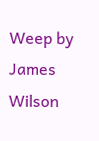Weep by James Wilson